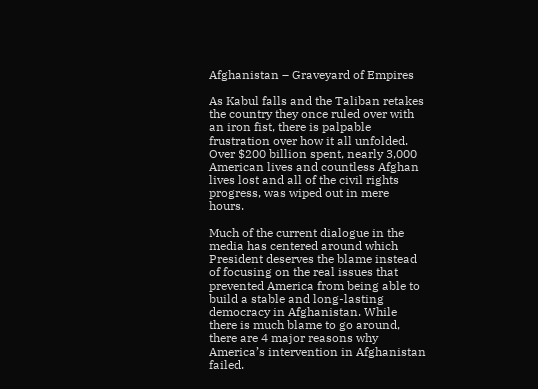Afghanistan – Graveyard of Empires

As Kabul falls and the Taliban retakes the country they once ruled over with an iron fist, there is palpable frustration over how it all unfolded. Over $200 billion spent, nearly 3,000 American lives and countless Afghan lives lost and all of the civil rights progress, was wiped out in mere hours.

Much of the current dialogue in the media has centered around which President deserves the blame instead of focusing on the real issues that prevented America from being able to build a stable and long-lasting democracy in Afghanistan. While there is much blame to go around, there are 4 major reasons why America’s intervention in Afghanistan failed.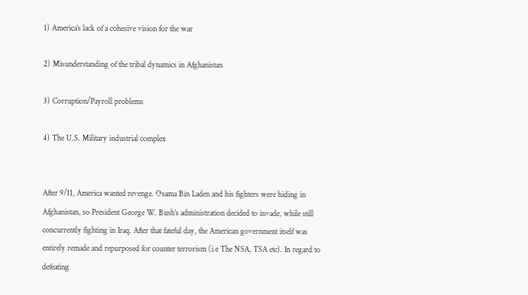1) America’s lack of a cohesive vision for the war

2) Misunderstanding of the tribal dynamics in Afghanistan

3) Corruption/Payroll problems

4) The U.S. Military industrial complex


After 9/11, America wanted revenge. Osama Bin Laden and his fighters were hiding in Afghanistan, so President George W. Bush’s administration decided to invade, while still concurrently fighting in Iraq. After that fateful day, the American government itself was entirely remade and repurposed for counter terrorism (i.e The NSA, TSA etc). In regard to defeating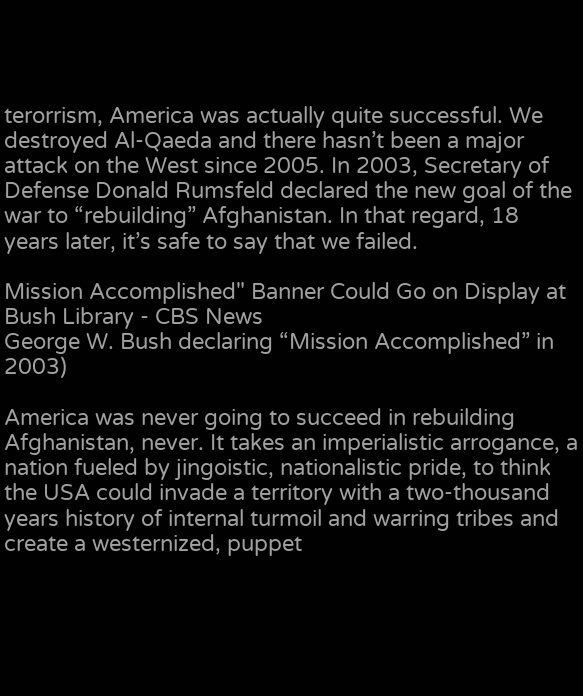terorrism, America was actually quite successful. We destroyed Al-Qaeda and there hasn’t been a major attack on the West since 2005. In 2003, Secretary of Defense Donald Rumsfeld declared the new goal of the war to “rebuilding” Afghanistan. In that regard, 18 years later, it’s safe to say that we failed.

Mission Accomplished" Banner Could Go on Display at Bush Library - CBS News
George W. Bush declaring “Mission Accomplished” in 2003)

America was never going to succeed in rebuilding Afghanistan, never. It takes an imperialistic arrogance, a nation fueled by jingoistic, nationalistic pride, to think the USA could invade a territory with a two-thousand years history of internal turmoil and warring tribes and create a westernized, puppet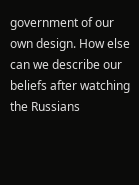government of our own design. How else can we describe our beliefs after watching the Russians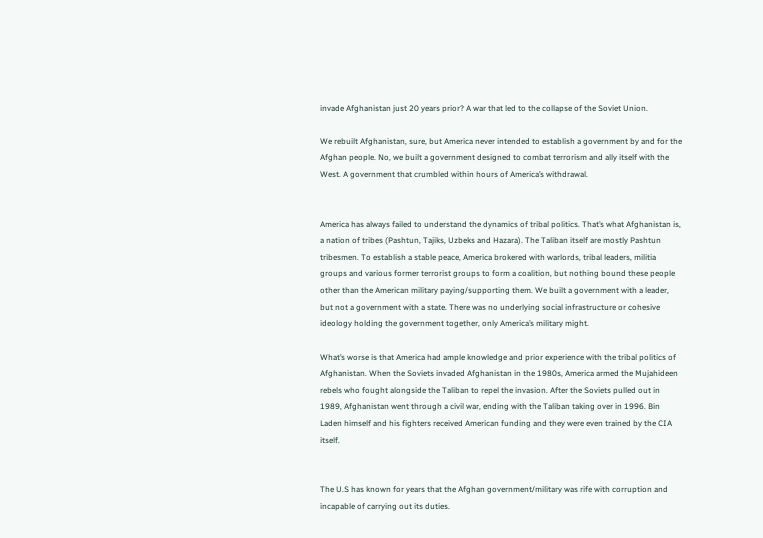invade Afghanistan just 20 years prior? A war that led to the collapse of the Soviet Union.

We rebuilt Afghanistan, sure, but America never intended to establish a government by and for the Afghan people. No, we built a government designed to combat terrorism and ally itself with the West. A government that crumbled within hours of America’s withdrawal.


America has always failed to understand the dynamics of tribal politics. That’s what Afghanistan is, a nation of tribes (Pashtun, Tajiks, Uzbeks and Hazara). The Taliban itself are mostly Pashtun tribesmen. To establish a stable peace, America brokered with warlords, tribal leaders, militia groups and various former terrorist groups to form a coalition, but nothing bound these people other than the American military paying/supporting them. We built a government with a leader, but not a government with a state. There was no underlying social infrastructure or cohesive ideology holding the government together, only America’s military might.

What’s worse is that America had ample knowledge and prior experience with the tribal politics of Afghanistan. When the Soviets invaded Afghanistan in the 1980s, America armed the Mujahideen rebels who fought alongside the Taliban to repel the invasion. After the Soviets pulled out in 1989, Afghanistan went through a civil war, ending with the Taliban taking over in 1996. Bin Laden himself and his fighters received American funding and they were even trained by the CIA itself.


The U.S has known for years that the Afghan government/military was rife with corruption and incapable of carrying out its duties.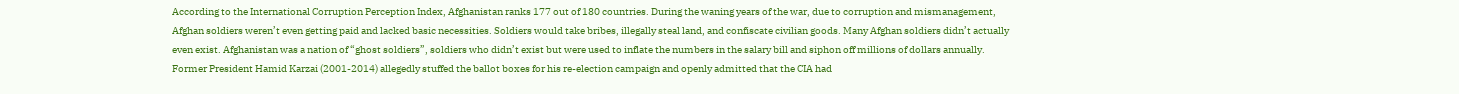According to the International Corruption Perception Index, Afghanistan ranks 177 out of 180 countries. During the waning years of the war, due to corruption and mismanagement, Afghan soldiers weren’t even getting paid and lacked basic necessities. Soldiers would take bribes, illegally steal land, and confiscate civilian goods. Many Afghan soldiers didn’t actually even exist. Afghanistan was a nation of “ghost soldiers”, soldiers who didn’t exist but were used to inflate the numbers in the salary bill and siphon off millions of dollars annually. Former President Hamid Karzai (2001-2014) allegedly stuffed the ballot boxes for his re-election campaign and openly admitted that the CIA had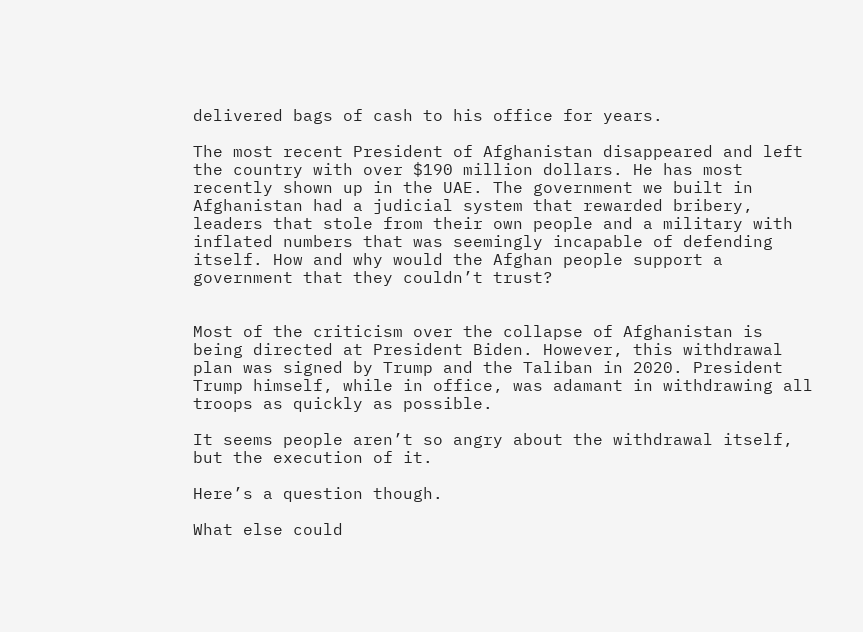delivered bags of cash to his office for years.

The most recent President of Afghanistan disappeared and left the country with over $190 million dollars. He has most recently shown up in the UAE. The government we built in Afghanistan had a judicial system that rewarded bribery, leaders that stole from their own people and a military with inflated numbers that was seemingly incapable of defending itself. How and why would the Afghan people support a government that they couldn’t trust?


Most of the criticism over the collapse of Afghanistan is being directed at President Biden. However, this withdrawal plan was signed by Trump and the Taliban in 2020. President Trump himself, while in office, was adamant in withdrawing all troops as quickly as possible.

It seems people aren’t so angry about the withdrawal itself, but the execution of it.

Here’s a question though.

What else could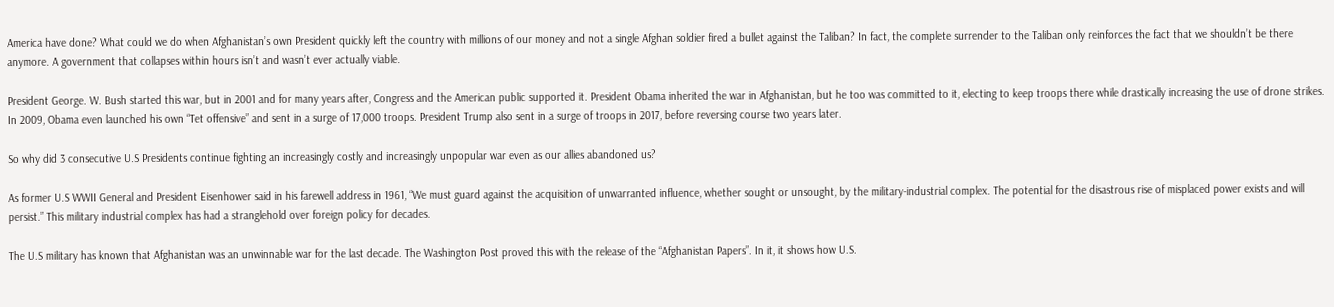America have done? What could we do when Afghanistan’s own President quickly left the country with millions of our money and not a single Afghan soldier fired a bullet against the Taliban? In fact, the complete surrender to the Taliban only reinforces the fact that we shouldn’t be there anymore. A government that collapses within hours isn’t and wasn’t ever actually viable.

President George. W. Bush started this war, but in 2001 and for many years after, Congress and the American public supported it. President Obama inherited the war in Afghanistan, but he too was committed to it, electing to keep troops there while drastically increasing the use of drone strikes. In 2009, Obama even launched his own “Tet offensive” and sent in a surge of 17,000 troops. President Trump also sent in a surge of troops in 2017, before reversing course two years later.

So why did 3 consecutive U.S Presidents continue fighting an increasingly costly and increasingly unpopular war even as our allies abandoned us?

As former U.S WWII General and President Eisenhower said in his farewell address in 1961, “We must guard against the acquisition of unwarranted influence, whether sought or unsought, by the military-industrial complex. The potential for the disastrous rise of misplaced power exists and will persist.” This military industrial complex has had a stranglehold over foreign policy for decades.

The U.S military has known that Afghanistan was an unwinnable war for the last decade. The Washington Post proved this with the release of the “Afghanistan Papers”. In it, it shows how U.S.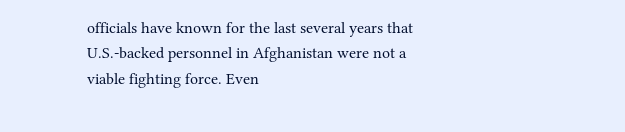officials have known for the last several years that U.S.-backed personnel in Afghanistan were not a viable fighting force. Even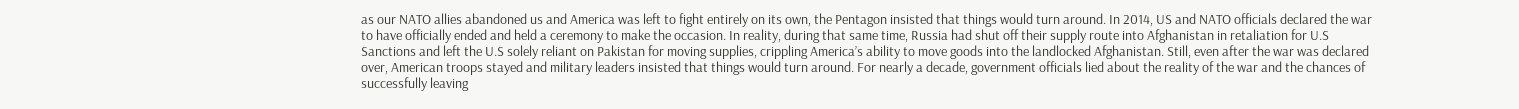as our NATO allies abandoned us and America was left to fight entirely on its own, the Pentagon insisted that things would turn around. In 2014, US and NATO officials declared the war to have officially ended and held a ceremony to make the occasion. In reality, during that same time, Russia had shut off their supply route into Afghanistan in retaliation for U.S Sanctions and left the U.S solely reliant on Pakistan for moving supplies, crippling America’s ability to move goods into the landlocked Afghanistan. Still, even after the war was declared over, American troops stayed and military leaders insisted that things would turn around. For nearly a decade, government officials lied about the reality of the war and the chances of successfully leaving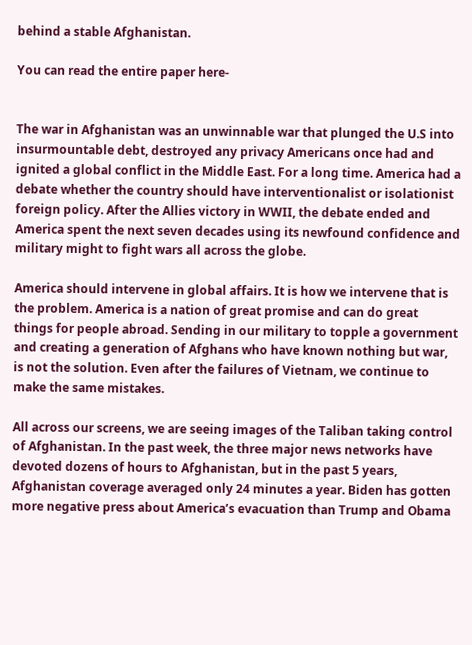behind a stable Afghanistan.

You can read the entire paper here-


The war in Afghanistan was an unwinnable war that plunged the U.S into insurmountable debt, destroyed any privacy Americans once had and ignited a global conflict in the Middle East. For a long time. America had a debate whether the country should have interventionalist or isolationist foreign policy. After the Allies victory in WWII, the debate ended and America spent the next seven decades using its newfound confidence and military might to fight wars all across the globe.

America should intervene in global affairs. It is how we intervene that is the problem. America is a nation of great promise and can do great things for people abroad. Sending in our military to topple a government and creating a generation of Afghans who have known nothing but war, is not the solution. Even after the failures of Vietnam, we continue to make the same mistakes.

All across our screens, we are seeing images of the Taliban taking control of Afghanistan. In the past week, the three major news networks have devoted dozens of hours to Afghanistan, but in the past 5 years, Afghanistan coverage averaged only 24 minutes a year. Biden has gotten more negative press about America’s evacuation than Trump and Obama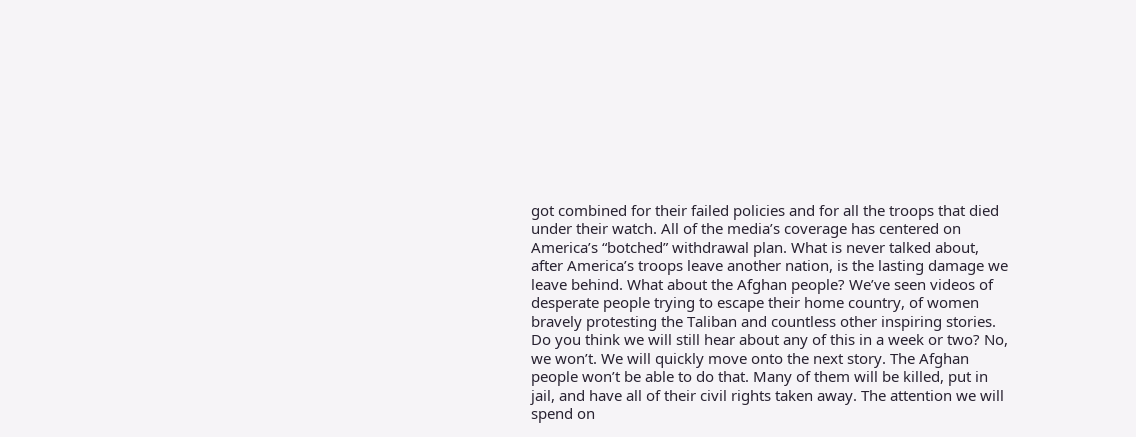got combined for their failed policies and for all the troops that died under their watch. All of the media’s coverage has centered on America’s “botched” withdrawal plan. What is never talked about, after America’s troops leave another nation, is the lasting damage we leave behind. What about the Afghan people? We’ve seen videos of desperate people trying to escape their home country, of women bravely protesting the Taliban and countless other inspiring stories. Do you think we will still hear about any of this in a week or two? No, we won’t. We will quickly move onto the next story. The Afghan people won’t be able to do that. Many of them will be killed, put in jail, and have all of their civil rights taken away. The attention we will spend on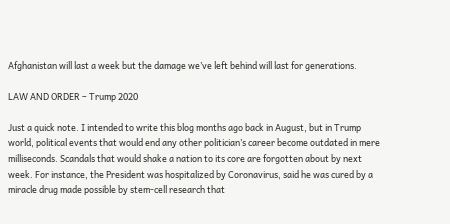Afghanistan will last a week but the damage we’ve left behind will last for generations.

LAW AND ORDER – Trump 2020

Just a quick note. I intended to write this blog months ago back in August, but in Trump world, political events that would end any other politician’s career become outdated in mere milliseconds. Scandals that would shake a nation to its core are forgotten about by next week. For instance, the President was hospitalized by Coronavirus, said he was cured by a miracle drug made possible by stem-cell research that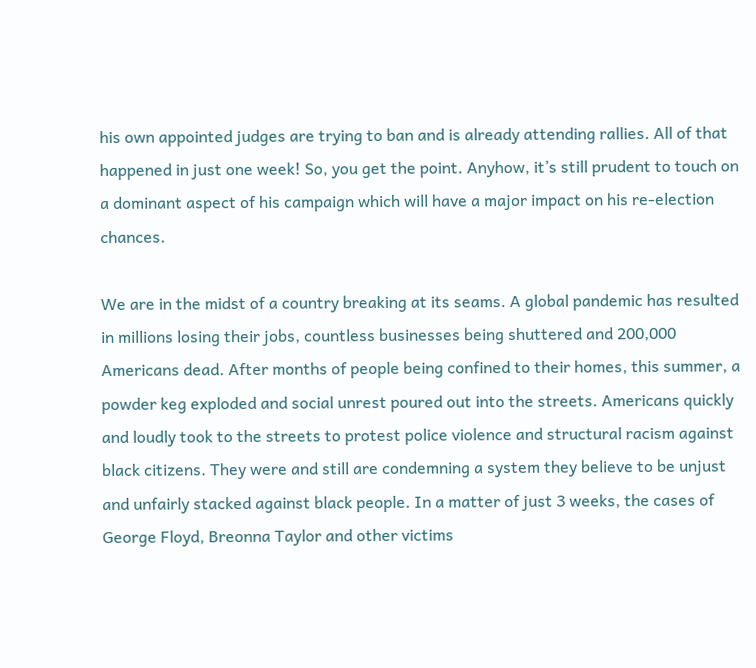his own appointed judges are trying to ban and is already attending rallies. All of that happened in just one week! So, you get the point. Anyhow, it’s still prudent to touch on a dominant aspect of his campaign which will have a major impact on his re-election chances.

We are in the midst of a country breaking at its seams. A global pandemic has resulted in millions losing their jobs, countless businesses being shuttered and 200,000 Americans dead. After months of people being confined to their homes, this summer, a powder keg exploded and social unrest poured out into the streets. Americans quickly and loudly took to the streets to protest police violence and structural racism against black citizens. They were and still are condemning a system they believe to be unjust and unfairly stacked against black people. In a matter of just 3 weeks, the cases of George Floyd, Breonna Taylor and other victims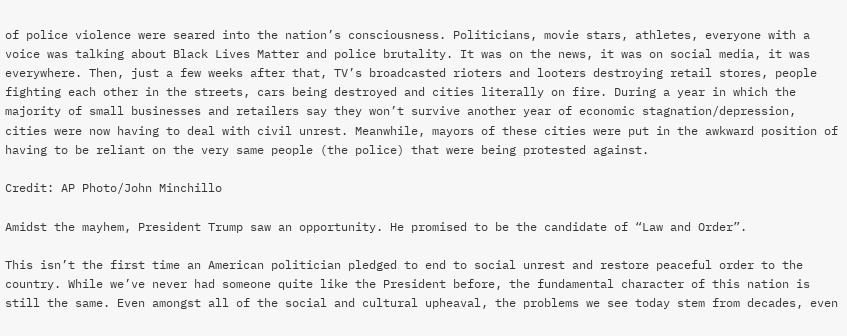of police violence were seared into the nation’s consciousness. Politicians, movie stars, athletes, everyone with a voice was talking about Black Lives Matter and police brutality. It was on the news, it was on social media, it was everywhere. Then, just a few weeks after that, TV’s broadcasted rioters and looters destroying retail stores, people fighting each other in the streets, cars being destroyed and cities literally on fire. During a year in which the majority of small businesses and retailers say they won’t survive another year of economic stagnation/depression, cities were now having to deal with civil unrest. Meanwhile, mayors of these cities were put in the awkward position of having to be reliant on the very same people (the police) that were being protested against.

Credit: AP Photo/John Minchillo

Amidst the mayhem, President Trump saw an opportunity. He promised to be the candidate of “Law and Order”.

This isn’t the first time an American politician pledged to end to social unrest and restore peaceful order to the country. While we’ve never had someone quite like the President before, the fundamental character of this nation is still the same. Even amongst all of the social and cultural upheaval, the problems we see today stem from decades, even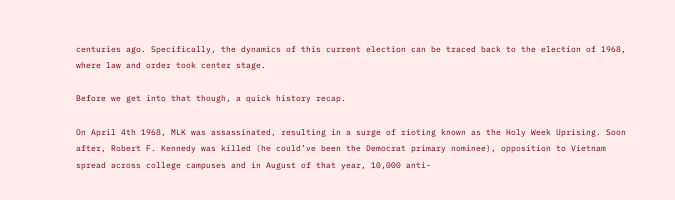centuries ago. Specifically, the dynamics of this current election can be traced back to the election of 1968, where law and order took center stage.

Before we get into that though, a quick history recap.

On April 4th 1968, MLK was assassinated, resulting in a surge of rioting known as the Holy Week Uprising. Soon after, Robert F. Kennedy was killed (he could’ve been the Democrat primary nominee), opposition to Vietnam spread across college campuses and in August of that year, 10,000 anti-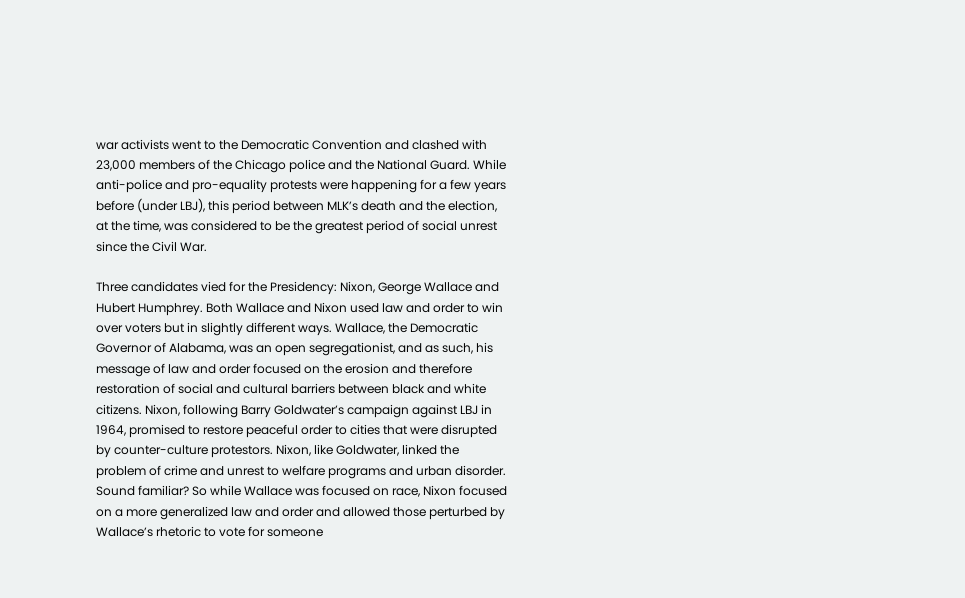war activists went to the Democratic Convention and clashed with 23,000 members of the Chicago police and the National Guard. While anti-police and pro-equality protests were happening for a few years before (under LBJ), this period between MLK’s death and the election, at the time, was considered to be the greatest period of social unrest since the Civil War.

Three candidates vied for the Presidency: Nixon, George Wallace and Hubert Humphrey. Both Wallace and Nixon used law and order to win over voters but in slightly different ways. Wallace, the Democratic Governor of Alabama, was an open segregationist, and as such, his message of law and order focused on the erosion and therefore restoration of social and cultural barriers between black and white citizens. Nixon, following Barry Goldwater’s campaign against LBJ in 1964, promised to restore peaceful order to cities that were disrupted by counter-culture protestors. Nixon, like Goldwater, linked the problem of crime and unrest to welfare programs and urban disorder. Sound familiar? So while Wallace was focused on race, Nixon focused on a more generalized law and order and allowed those perturbed by Wallace’s rhetoric to vote for someone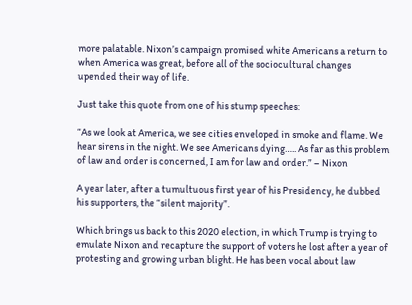more palatable. Nixon’s campaign promised white Americans a return to when America was great, before all of the sociocultural changes upended their way of life.

Just take this quote from one of his stump speeches:

“As we look at America, we see cities enveloped in smoke and flame. We hear sirens in the night. We see Americans dying….. As far as this problem of law and order is concerned, I am for law and order.” – Nixon

A year later, after a tumultuous first year of his Presidency, he dubbed his supporters, the “silent majority”.

Which brings us back to this 2020 election, in which Trump is trying to emulate Nixon and recapture the support of voters he lost after a year of protesting and growing urban blight. He has been vocal about law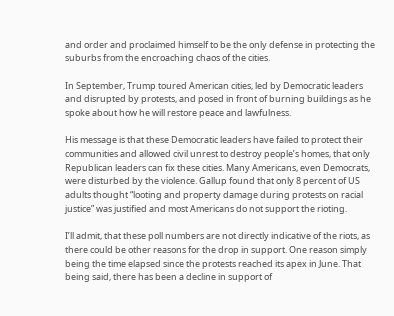and order and proclaimed himself to be the only defense in protecting the suburbs from the encroaching chaos of the cities.

In September, Trump toured American cities, led by Democratic leaders and disrupted by protests, and posed in front of burning buildings as he spoke about how he will restore peace and lawfulness.

His message is that these Democratic leaders have failed to protect their communities and allowed civil unrest to destroy people’s homes, that only Republican leaders can fix these cities. Many Americans, even Democrats, were disturbed by the violence. Gallup found that only 8 percent of US adults thought “looting and property damage during protests on racial justice” was justified and most Americans do not support the rioting.

I’ll admit, that these poll numbers are not directly indicative of the riots, as there could be other reasons for the drop in support. One reason simply being the time elapsed since the protests reached its apex in June. That being said, there has been a decline in support of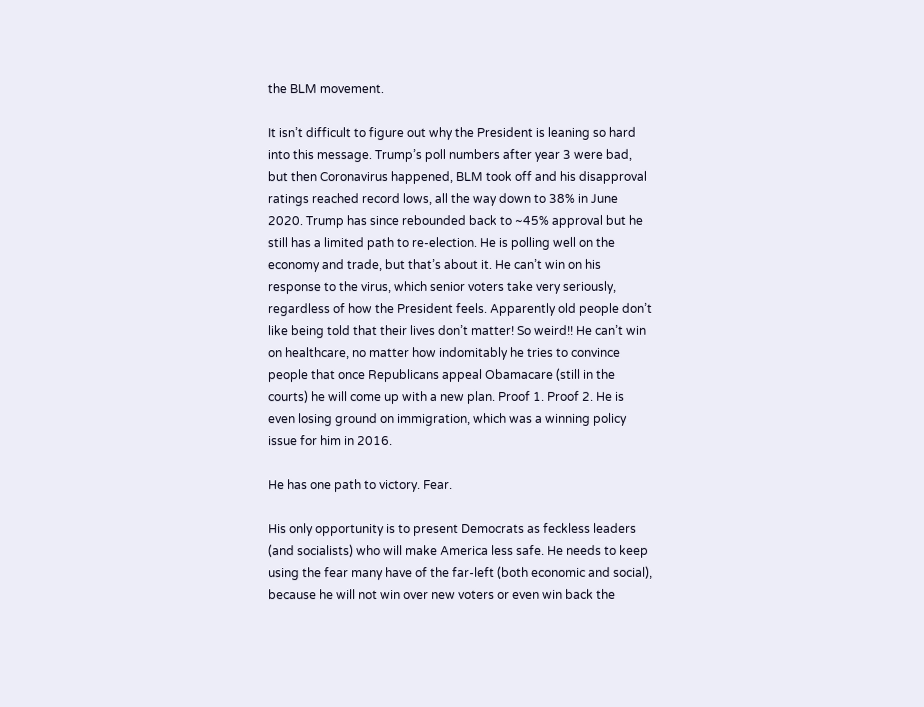the BLM movement.

It isn’t difficult to figure out why the President is leaning so hard into this message. Trump’s poll numbers after year 3 were bad, but then Coronavirus happened, BLM took off and his disapproval ratings reached record lows, all the way down to 38% in June 2020. Trump has since rebounded back to ~45% approval but he still has a limited path to re-election. He is polling well on the economy and trade, but that’s about it. He can’t win on his response to the virus, which senior voters take very seriously, regardless of how the President feels. Apparently old people don’t like being told that their lives don’t matter! So weird!! He can’t win on healthcare, no matter how indomitably he tries to convince people that once Republicans appeal Obamacare (still in the courts) he will come up with a new plan. Proof 1. Proof 2. He is even losing ground on immigration, which was a winning policy issue for him in 2016.

He has one path to victory. Fear.

His only opportunity is to present Democrats as feckless leaders (and socialists) who will make America less safe. He needs to keep using the fear many have of the far-left (both economic and social), because he will not win over new voters or even win back the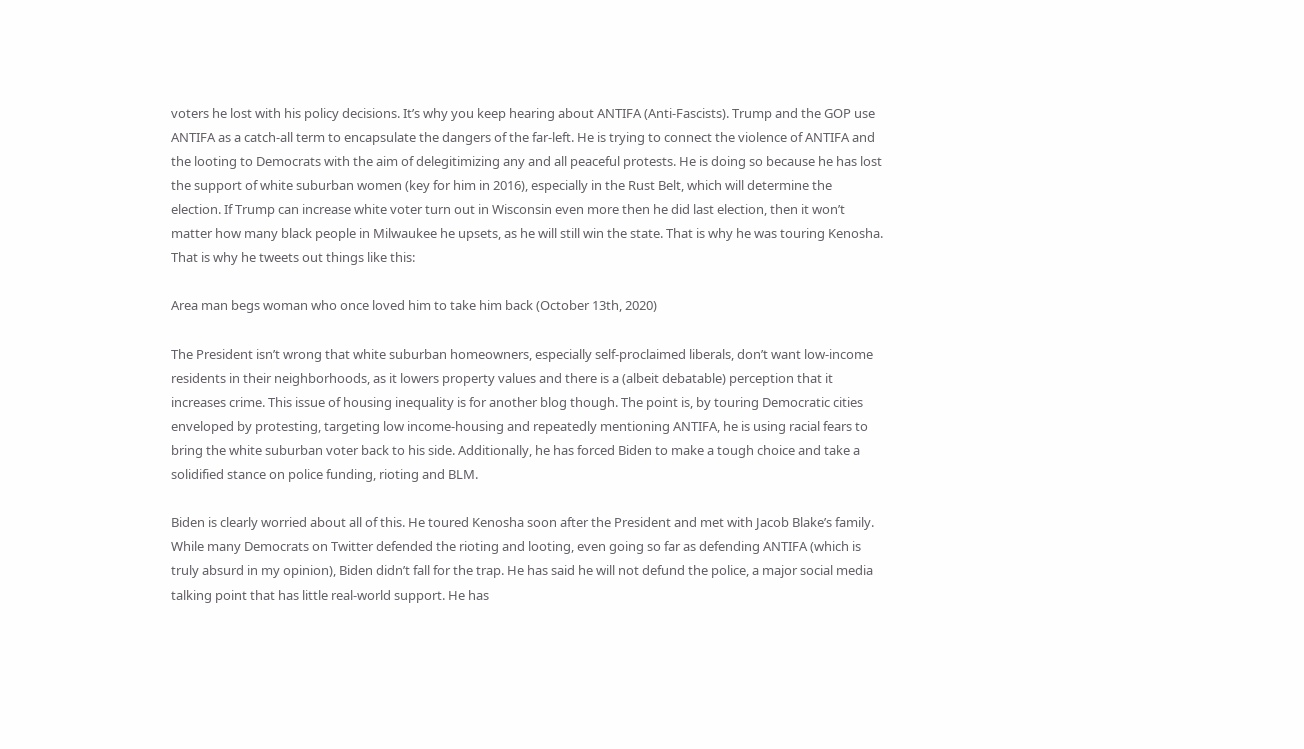voters he lost with his policy decisions. It’s why you keep hearing about ANTIFA (Anti-Fascists). Trump and the GOP use ANTIFA as a catch-all term to encapsulate the dangers of the far-left. He is trying to connect the violence of ANTIFA and the looting to Democrats with the aim of delegitimizing any and all peaceful protests. He is doing so because he has lost the support of white suburban women (key for him in 2016), especially in the Rust Belt, which will determine the election. If Trump can increase white voter turn out in Wisconsin even more then he did last election, then it won’t matter how many black people in Milwaukee he upsets, as he will still win the state. That is why he was touring Kenosha. That is why he tweets out things like this:

Area man begs woman who once loved him to take him back (October 13th, 2020)

The President isn’t wrong that white suburban homeowners, especially self-proclaimed liberals, don’t want low-income residents in their neighborhoods, as it lowers property values and there is a (albeit debatable) perception that it increases crime. This issue of housing inequality is for another blog though. The point is, by touring Democratic cities enveloped by protesting, targeting low income-housing and repeatedly mentioning ANTIFA, he is using racial fears to bring the white suburban voter back to his side. Additionally, he has forced Biden to make a tough choice and take a solidified stance on police funding, rioting and BLM.

Biden is clearly worried about all of this. He toured Kenosha soon after the President and met with Jacob Blake’s family. While many Democrats on Twitter defended the rioting and looting, even going so far as defending ANTIFA (which is truly absurd in my opinion), Biden didn’t fall for the trap. He has said he will not defund the police, a major social media talking point that has little real-world support. He has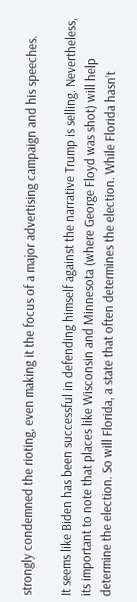strongly condemned the rioting, even making it the focus of a major advertising campaign and his speeches.

It seems like Biden has been successful in defending himself against the narrative Trump is selling. Nevertheless, its important to note that places like Wisconsin and Minnesota (where George Floyd was shot) will help determine the election. So will Florida, a state that often determines the election. While Florida hasn’t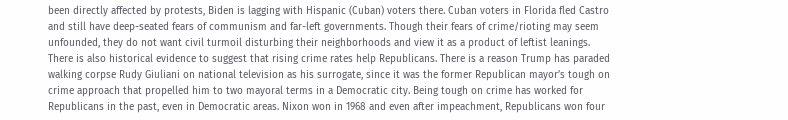been directly affected by protests, Biden is lagging with Hispanic (Cuban) voters there. Cuban voters in Florida fled Castro and still have deep-seated fears of communism and far-left governments. Though their fears of crime/rioting may seem unfounded, they do not want civil turmoil disturbing their neighborhoods and view it as a product of leftist leanings. There is also historical evidence to suggest that rising crime rates help Republicans. There is a reason Trump has paraded walking corpse Rudy Giuliani on national television as his surrogate, since it was the former Republican mayor’s tough on crime approach that propelled him to two mayoral terms in a Democratic city. Being tough on crime has worked for Republicans in the past, even in Democratic areas. Nixon won in 1968 and even after impeachment, Republicans won four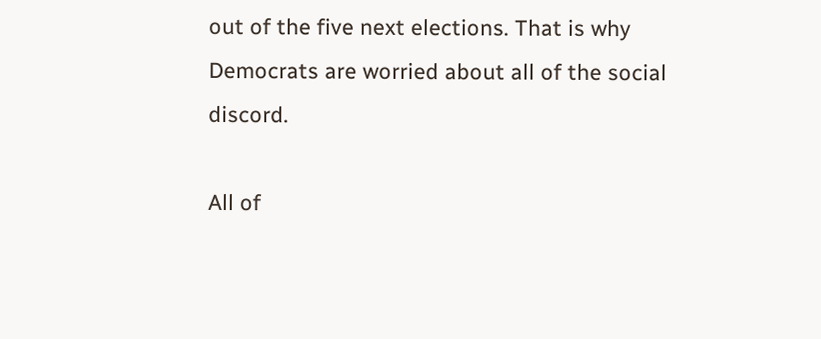out of the five next elections. That is why Democrats are worried about all of the social discord.

All of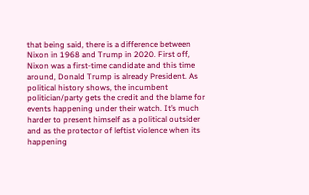that being said, there is a difference between Nixon in 1968 and Trump in 2020. First off, Nixon was a first-time candidate and this time around, Donald Trump is already President. As political history shows, the incumbent politician/party gets the credit and the blame for events happening under their watch. It’s much harder to present himself as a political outsider and as the protector of leftist violence when its happening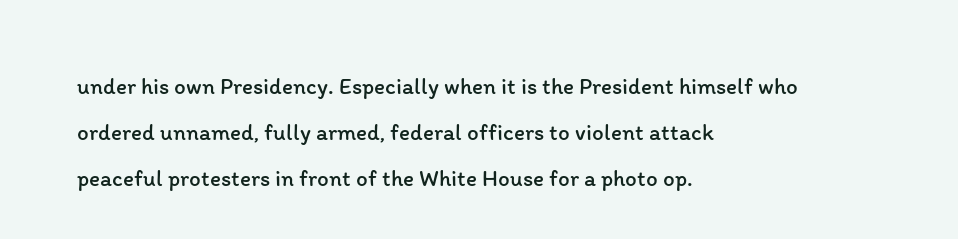under his own Presidency. Especially when it is the President himself who ordered unnamed, fully armed, federal officers to violent attack peaceful protesters in front of the White House for a photo op.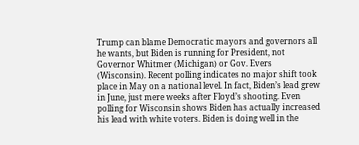Trump can blame Democratic mayors and governors all he wants, but Biden is running for President, not Governor Whitmer (Michigan) or Gov. Evers (Wisconsin). Recent polling indicates no major shift took place in May on a national level. In fact, Biden’s lead grew in June, just mere weeks after Floyd’s shooting. Even polling for Wisconsin shows Biden has actually increased his lead with white voters. Biden is doing well in the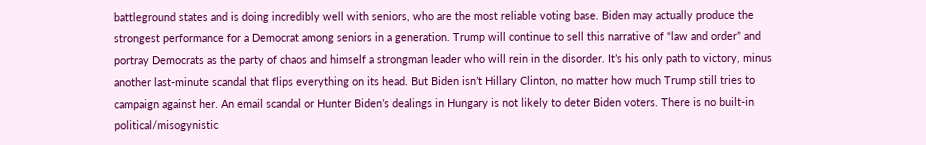battleground states and is doing incredibly well with seniors, who are the most reliable voting base. Biden may actually produce the strongest performance for a Democrat among seniors in a generation. Trump will continue to sell this narrative of “law and order” and portray Democrats as the party of chaos and himself a strongman leader who will rein in the disorder. It’s his only path to victory, minus another last-minute scandal that flips everything on its head. But Biden isn’t Hillary Clinton, no matter how much Trump still tries to campaign against her. An email scandal or Hunter Biden’s dealings in Hungary is not likely to deter Biden voters. There is no built-in political/misogynistic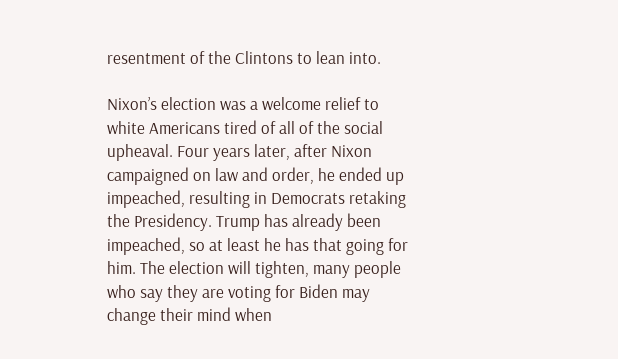resentment of the Clintons to lean into.

Nixon’s election was a welcome relief to white Americans tired of all of the social upheaval. Four years later, after Nixon campaigned on law and order, he ended up impeached, resulting in Democrats retaking the Presidency. Trump has already been impeached, so at least he has that going for him. The election will tighten, many people who say they are voting for Biden may change their mind when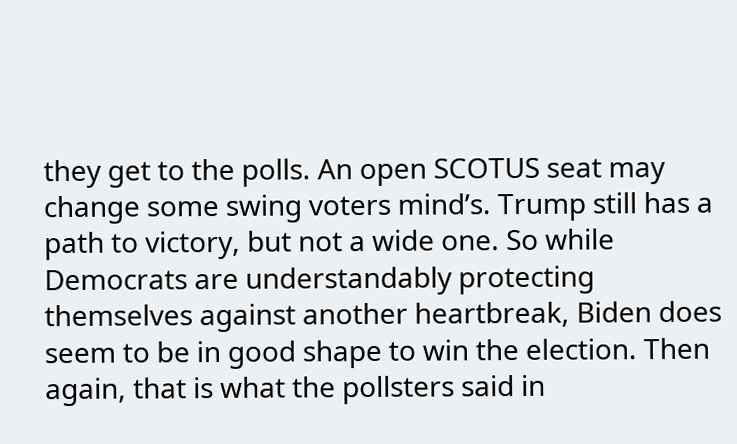they get to the polls. An open SCOTUS seat may change some swing voters mind’s. Trump still has a path to victory, but not a wide one. So while Democrats are understandably protecting themselves against another heartbreak, Biden does seem to be in good shape to win the election. Then again, that is what the pollsters said in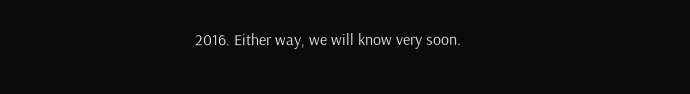2016. Either way, we will know very soon.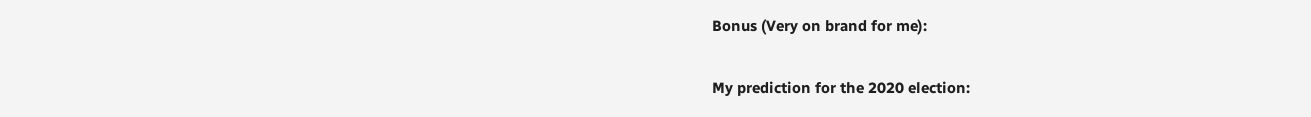Bonus (Very on brand for me):

My prediction for the 2020 election: